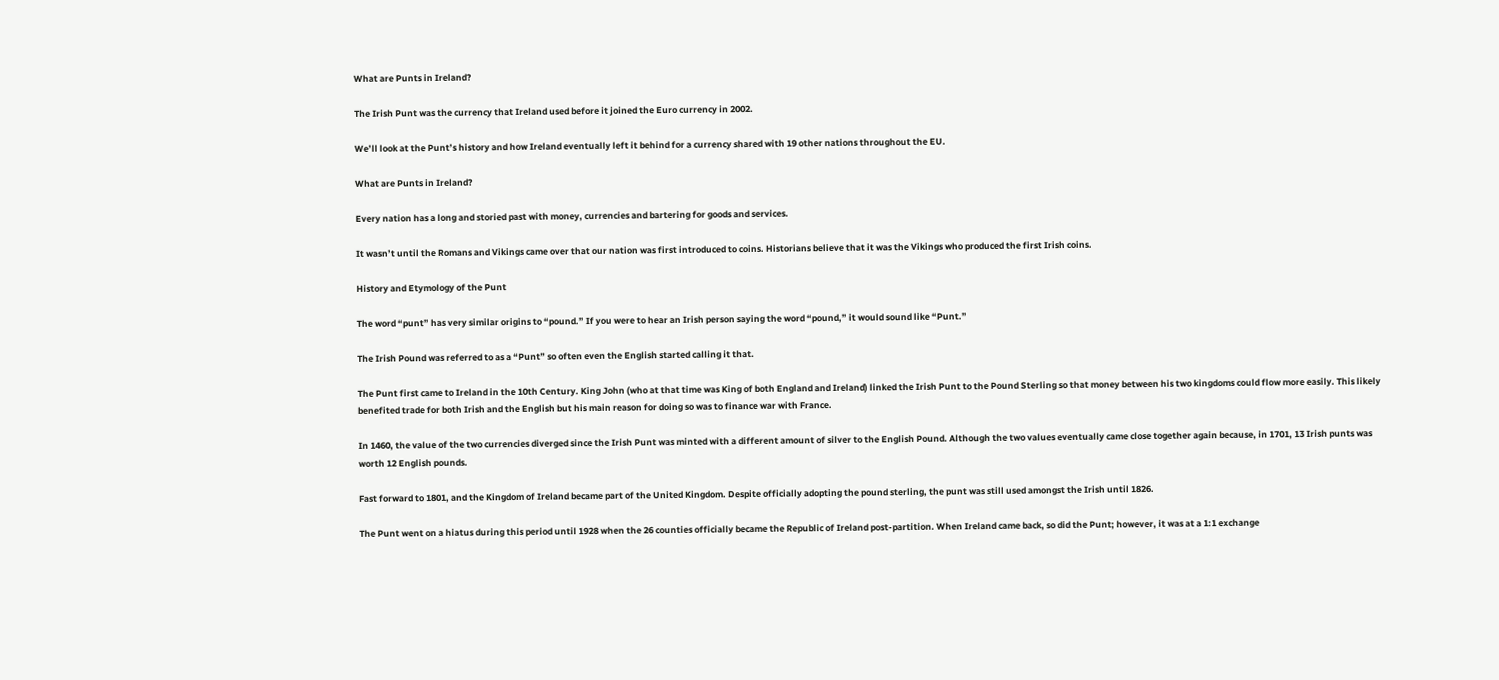What are Punts in Ireland?

The Irish Punt was the currency that Ireland used before it joined the Euro currency in 2002.

We’ll look at the Punt’s history and how Ireland eventually left it behind for a currency shared with 19 other nations throughout the EU.

What are Punts in Ireland?

Every nation has a long and storied past with money, currencies and bartering for goods and services.

It wasn’t until the Romans and Vikings came over that our nation was first introduced to coins. Historians believe that it was the Vikings who produced the first Irish coins.

History and Etymology of the Punt

The word “punt” has very similar origins to “pound.” If you were to hear an Irish person saying the word “pound,” it would sound like “Punt.”

The Irish Pound was referred to as a “Punt” so often even the English started calling it that.

The Punt first came to Ireland in the 10th Century. King John (who at that time was King of both England and Ireland) linked the Irish Punt to the Pound Sterling so that money between his two kingdoms could flow more easily. This likely benefited trade for both Irish and the English but his main reason for doing so was to finance war with France.

In 1460, the value of the two currencies diverged since the Irish Punt was minted with a different amount of silver to the English Pound. Although the two values eventually came close together again because, in 1701, 13 Irish punts was worth 12 English pounds.

Fast forward to 1801, and the Kingdom of Ireland became part of the United Kingdom. Despite officially adopting the pound sterling, the punt was still used amongst the Irish until 1826.

The Punt went on a hiatus during this period until 1928 when the 26 counties officially became the Republic of Ireland post-partition. When Ireland came back, so did the Punt; however, it was at a 1:1 exchange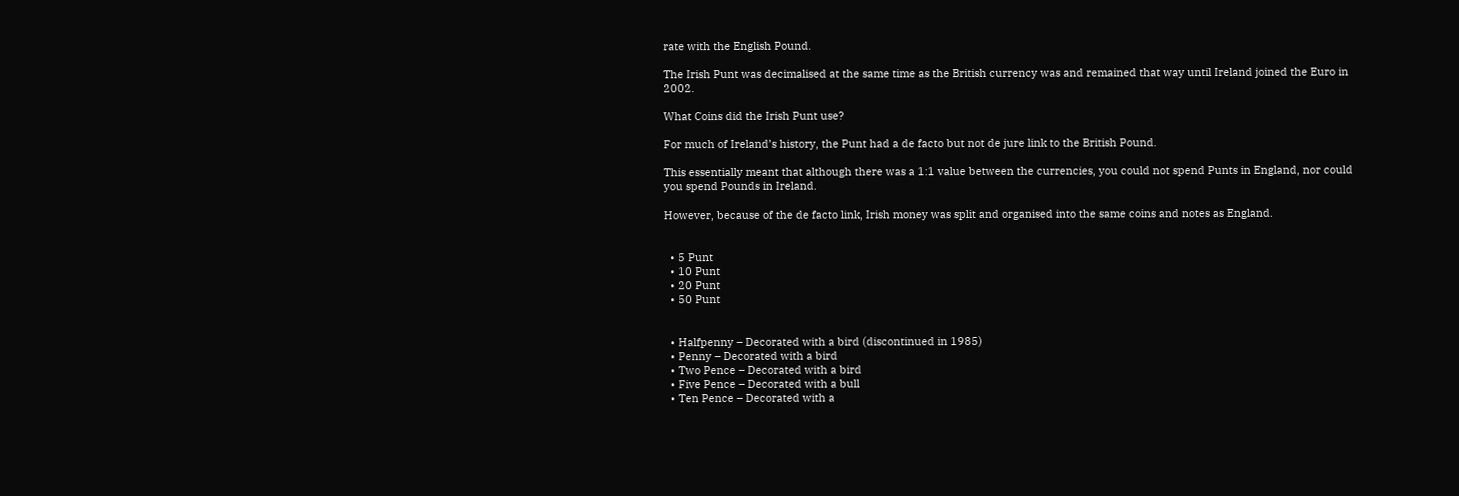rate with the English Pound.

The Irish Punt was decimalised at the same time as the British currency was and remained that way until Ireland joined the Euro in 2002.

What Coins did the Irish Punt use?

For much of Ireland’s history, the Punt had a de facto but not de jure link to the British Pound.

This essentially meant that although there was a 1:1 value between the currencies, you could not spend Punts in England, nor could you spend Pounds in Ireland.

However, because of the de facto link, Irish money was split and organised into the same coins and notes as England.


  • 5 Punt
  • 10 Punt
  • 20 Punt
  • 50 Punt


  • Halfpenny – Decorated with a bird (discontinued in 1985)
  • Penny – Decorated with a bird
  • Two Pence – Decorated with a bird
  • Five Pence – Decorated with a bull
  • Ten Pence – Decorated with a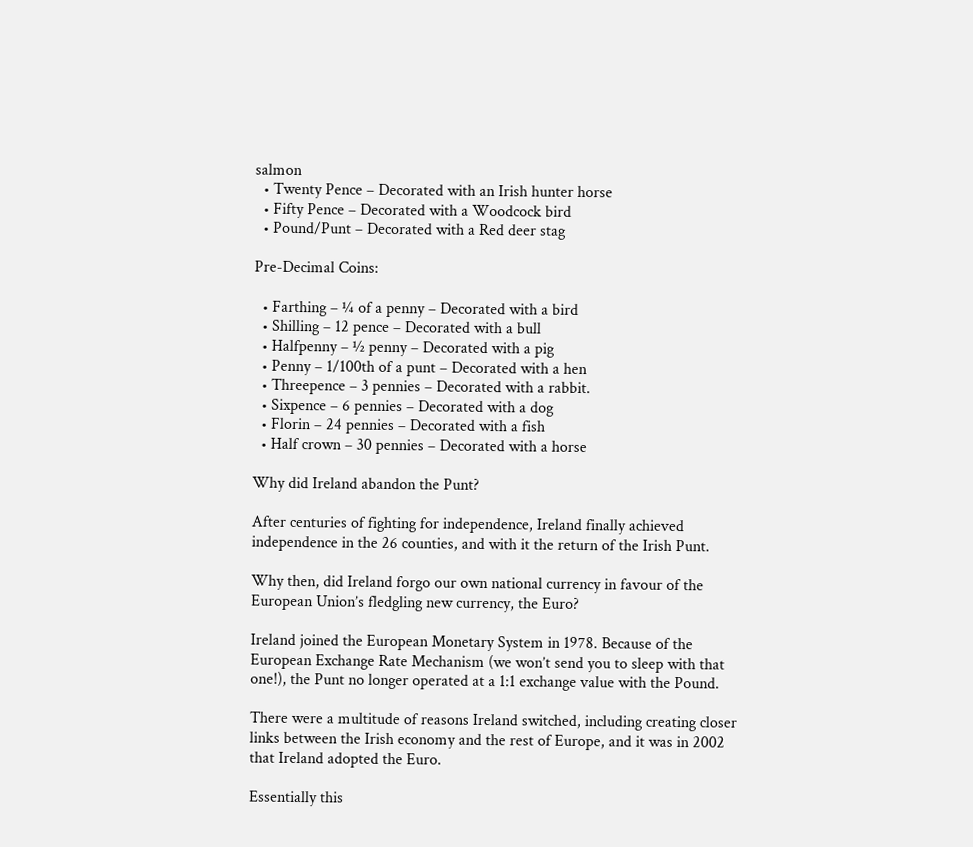salmon
  • Twenty Pence – Decorated with an Irish hunter horse
  • Fifty Pence – Decorated with a Woodcock bird
  • Pound/Punt – Decorated with a Red deer stag

Pre-Decimal Coins:

  • Farthing – ¼ of a penny – Decorated with a bird
  • Shilling – 12 pence – Decorated with a bull
  • Halfpenny – ½ penny – Decorated with a pig
  • Penny – 1/100th of a punt – Decorated with a hen
  • Threepence – 3 pennies – Decorated with a rabbit.
  • Sixpence – 6 pennies – Decorated with a dog
  • Florin – 24 pennies – Decorated with a fish
  • Half crown – 30 pennies – Decorated with a horse

Why did Ireland abandon the Punt?

After centuries of fighting for independence, Ireland finally achieved independence in the 26 counties, and with it the return of the Irish Punt.

Why then, did Ireland forgo our own national currency in favour of the European Union’s fledgling new currency, the Euro?

Ireland joined the European Monetary System in 1978. Because of the European Exchange Rate Mechanism (we won’t send you to sleep with that one!), the Punt no longer operated at a 1:1 exchange value with the Pound.

There were a multitude of reasons Ireland switched, including creating closer links between the Irish economy and the rest of Europe, and it was in 2002 that Ireland adopted the Euro.

Essentially this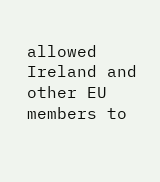allowed Ireland and other EU members to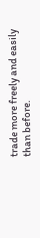trade more freely and easily than before.